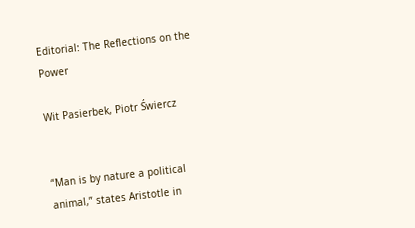Editorial: The Reflections on the Power

Wit Pasierbek, Piotr Świercz


“Man is by nature a political animal,” states Aristotle in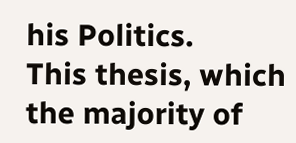his Politics.
This thesis, which the majority of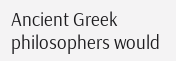Ancient Greek philosophers would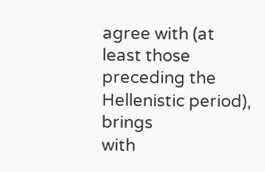agree with (at least those preceding the Hellenistic period), brings
with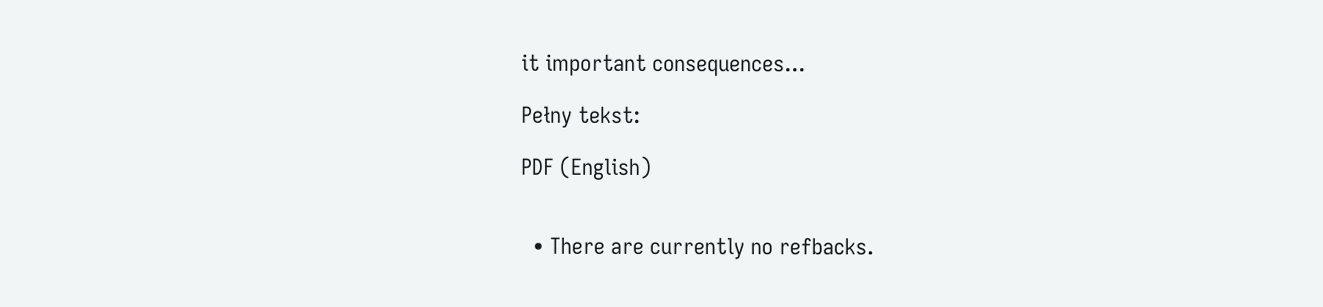it important consequences...

Pełny tekst:

PDF (English)


  • There are currently no refbacks.